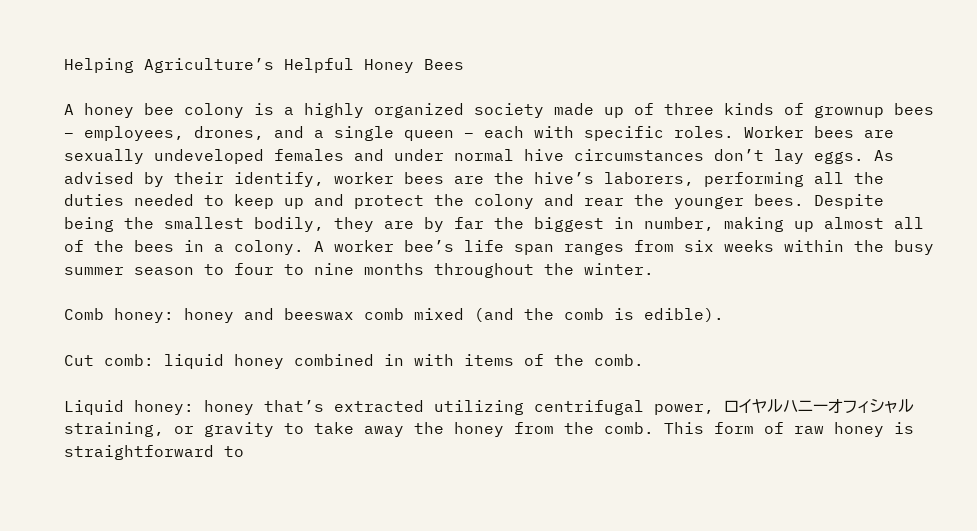Helping Agriculture’s Helpful Honey Bees

A honey bee colony is a highly organized society made up of three kinds of grownup bees – employees, drones, and a single queen – each with specific roles. Worker bees are sexually undeveloped females and under normal hive circumstances don’t lay eggs. As advised by their identify, worker bees are the hive’s laborers, performing all the duties needed to keep up and protect the colony and rear the younger bees. Despite being the smallest bodily, they are by far the biggest in number, making up almost all of the bees in a colony. A worker bee’s life span ranges from six weeks within the busy summer season to four to nine months throughout the winter.

Comb honey: honey and beeswax comb mixed (and the comb is edible).

Cut comb: liquid honey combined in with items of the comb.

Liquid honey: honey that’s extracted utilizing centrifugal power, ロイヤルハニーオフィシャル straining, or gravity to take away the honey from the comb. This form of raw honey is straightforward to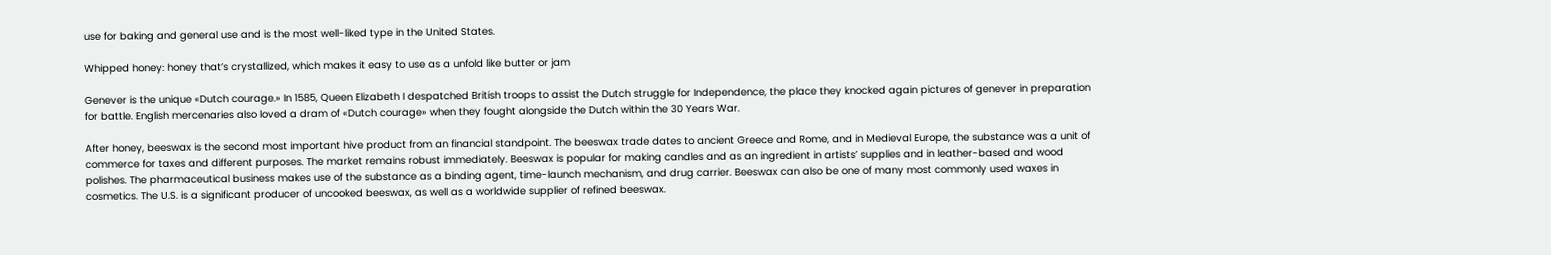use for baking and general use and is the most well-liked type in the United States.

Whipped honey: honey that’s crystallized, which makes it easy to use as a unfold like butter or jam

Genever is the unique «Dutch courage.» In 1585, Queen Elizabeth I despatched British troops to assist the Dutch struggle for Independence, the place they knocked again pictures of genever in preparation for battle. English mercenaries also loved a dram of «Dutch courage» when they fought alongside the Dutch within the 30 Years War.

After honey, beeswax is the second most important hive product from an financial standpoint. The beeswax trade dates to ancient Greece and Rome, and in Medieval Europe, the substance was a unit of commerce for taxes and different purposes. The market remains robust immediately. Beeswax is popular for making candles and as an ingredient in artists’ supplies and in leather-based and wood polishes. The pharmaceutical business makes use of the substance as a binding agent, time-launch mechanism, and drug carrier. Beeswax can also be one of many most commonly used waxes in cosmetics. The U.S. is a significant producer of uncooked beeswax, as well as a worldwide supplier of refined beeswax.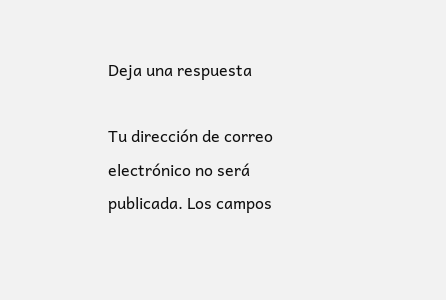Deja una respuesta

Tu dirección de correo electrónico no será publicada. Los campos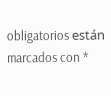obligatorios están marcados con *